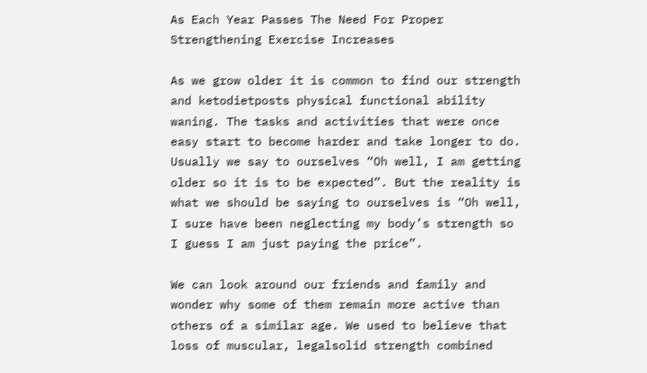As Each Year Passes The Need For Proper Strengthening Exercise Increases

As we grow older it is common to find our strength and ketodietposts physical functional ability waning. The tasks and activities that were once easy start to become harder and take longer to do. Usually we say to ourselves “Oh well, I am getting older so it is to be expected”. But the reality is what we should be saying to ourselves is “Oh well, I sure have been neglecting my body’s strength so I guess I am just paying the price”.

We can look around our friends and family and wonder why some of them remain more active than others of a similar age. We used to believe that loss of muscular, legalsolid strength combined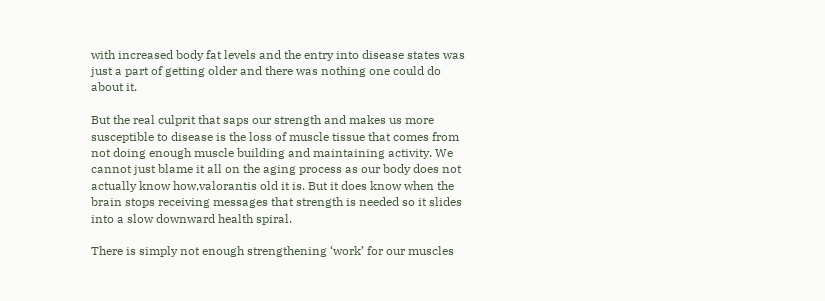with increased body fat levels and the entry into disease states was just a part of getting older and there was nothing one could do about it.

But the real culprit that saps our strength and makes us more susceptible to disease is the loss of muscle tissue that comes from not doing enough muscle building and maintaining activity. We cannot just blame it all on the aging process as our body does not actually know how,valorantis old it is. But it does know when the brain stops receiving messages that strength is needed so it slides into a slow downward health spiral.

There is simply not enough strengthening ‘work’ for our muscles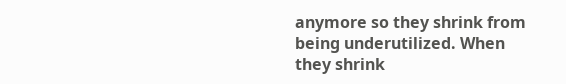anymore so they shrink from being underutilized. When they shrink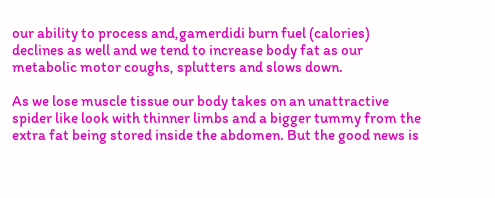our ability to process and,gamerdidi burn fuel (calories) declines as well and we tend to increase body fat as our metabolic motor coughs, splutters and slows down.

As we lose muscle tissue our body takes on an unattractive spider like look with thinner limbs and a bigger tummy from the extra fat being stored inside the abdomen. But the good news is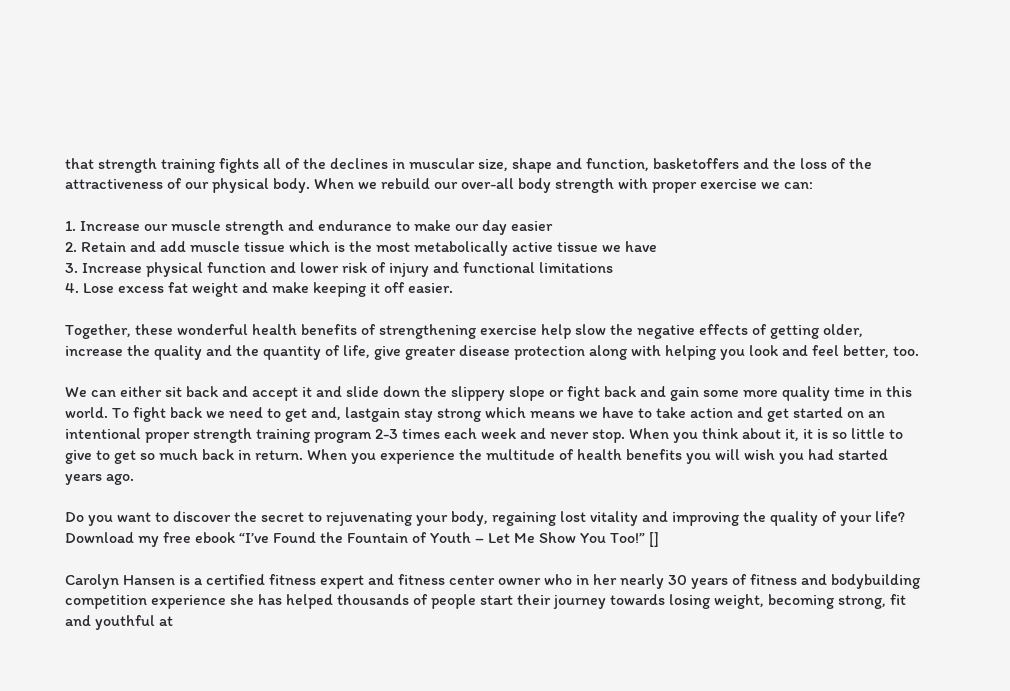that strength training fights all of the declines in muscular size, shape and function, basketoffers and the loss of the attractiveness of our physical body. When we rebuild our over-all body strength with proper exercise we can:

1. Increase our muscle strength and endurance to make our day easier
2. Retain and add muscle tissue which is the most metabolically active tissue we have
3. Increase physical function and lower risk of injury and functional limitations
4. Lose excess fat weight and make keeping it off easier.

Together, these wonderful health benefits of strengthening exercise help slow the negative effects of getting older, increase the quality and the quantity of life, give greater disease protection along with helping you look and feel better, too.

We can either sit back and accept it and slide down the slippery slope or fight back and gain some more quality time in this world. To fight back we need to get and, lastgain stay strong which means we have to take action and get started on an intentional proper strength training program 2-3 times each week and never stop. When you think about it, it is so little to give to get so much back in return. When you experience the multitude of health benefits you will wish you had started years ago.

Do you want to discover the secret to rejuvenating your body, regaining lost vitality and improving the quality of your life? Download my free ebook “I’ve Found the Fountain of Youth – Let Me Show You Too!” []

Carolyn Hansen is a certified fitness expert and fitness center owner who in her nearly 30 years of fitness and bodybuilding competition experience she has helped thousands of people start their journey towards losing weight, becoming strong, fit and youthful at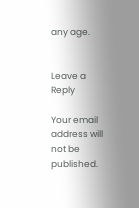any age.


Leave a Reply

Your email address will not be published.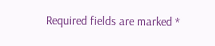Required fields are marked *